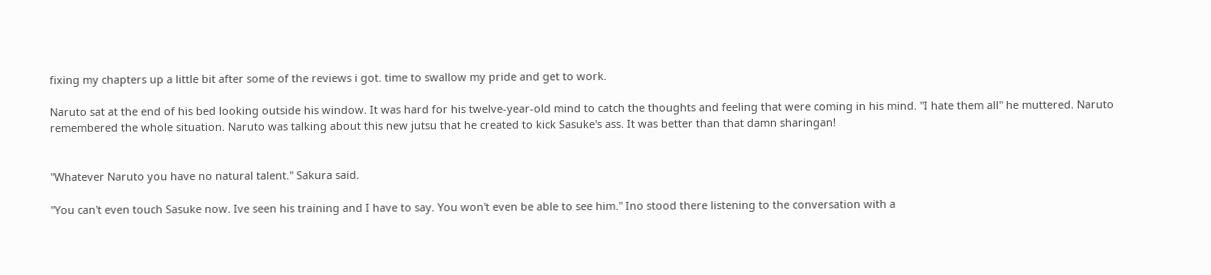fixing my chapters up a little bit after some of the reviews i got. time to swallow my pride and get to work.

Naruto sat at the end of his bed looking outside his window. It was hard for his twelve-year-old mind to catch the thoughts and feeling that were coming in his mind. "I hate them all" he muttered. Naruto remembered the whole situation. Naruto was talking about this new jutsu that he created to kick Sasuke's ass. It was better than that damn sharingan!


"Whatever Naruto you have no natural talent." Sakura said.

"You can't even touch Sasuke now. Ive seen his training and I have to say. You won't even be able to see him." Ino stood there listening to the conversation with a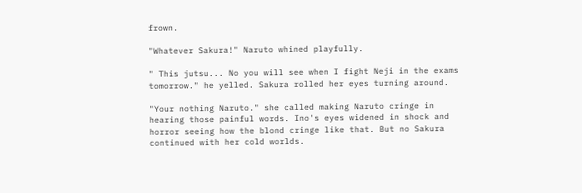frown.

"Whatever Sakura!" Naruto whined playfully.

" This jutsu... No you will see when I fight Neji in the exams tomorrow." he yelled. Sakura rolled her eyes turning around.

"Your nothing Naruto." she called making Naruto cringe in hearing those painful words. Ino's eyes widened in shock and horror seeing how the blond cringe like that. But no Sakura continued with her cold worlds.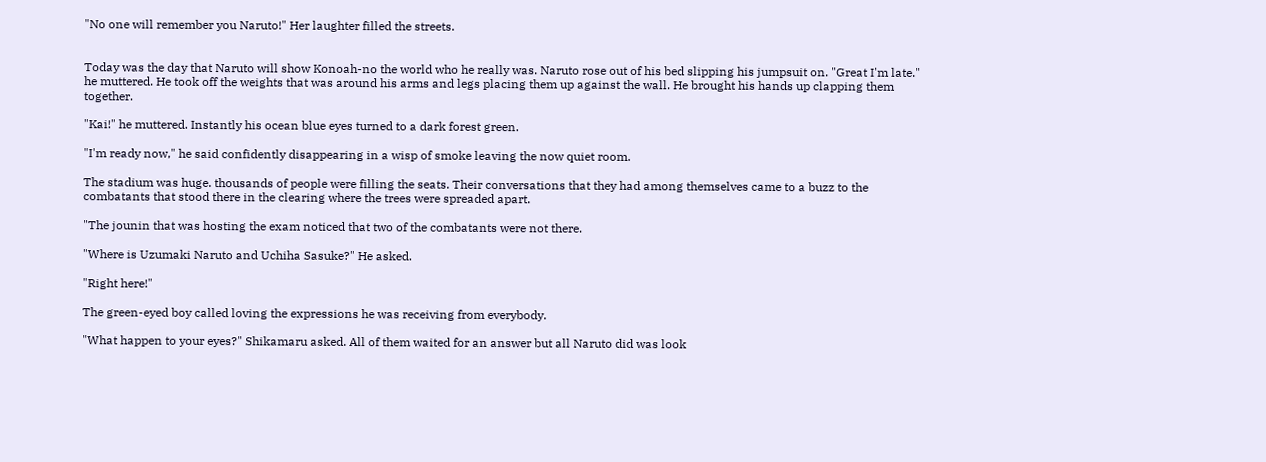"No one will remember you Naruto!" Her laughter filled the streets.


Today was the day that Naruto will show Konoah-no the world who he really was. Naruto rose out of his bed slipping his jumpsuit on. "Great I'm late." he muttered. He took off the weights that was around his arms and legs placing them up against the wall. He brought his hands up clapping them together.

"Kai!" he muttered. Instantly his ocean blue eyes turned to a dark forest green.

"I'm ready now," he said confidently disappearing in a wisp of smoke leaving the now quiet room.

The stadium was huge. thousands of people were filling the seats. Their conversations that they had among themselves came to a buzz to the combatants that stood there in the clearing where the trees were spreaded apart.

"The jounin that was hosting the exam noticed that two of the combatants were not there.

"Where is Uzumaki Naruto and Uchiha Sasuke?" He asked.

"Right here!"

The green-eyed boy called loving the expressions he was receiving from everybody.

"What happen to your eyes?" Shikamaru asked. All of them waited for an answer but all Naruto did was look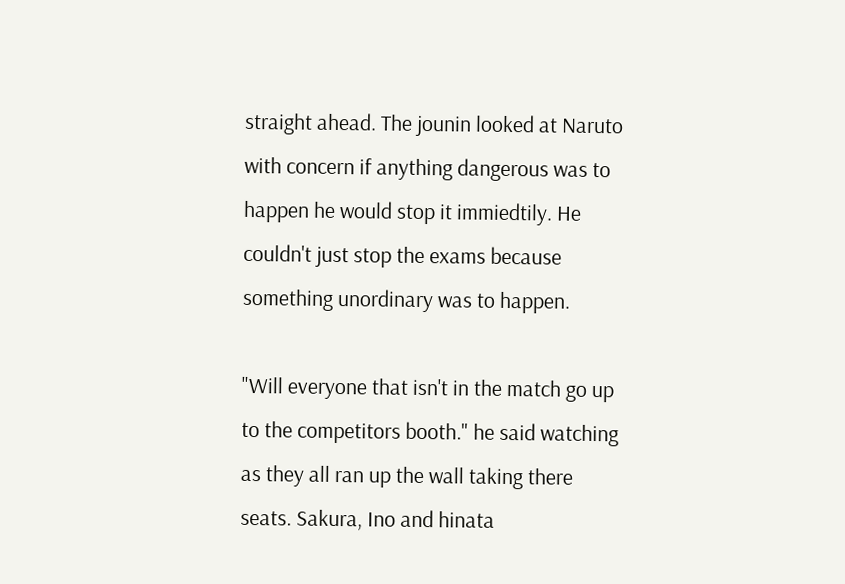straight ahead. The jounin looked at Naruto with concern if anything dangerous was to happen he would stop it immiedtily. He couldn't just stop the exams because something unordinary was to happen.

"Will everyone that isn't in the match go up to the competitors booth." he said watching as they all ran up the wall taking there seats. Sakura, Ino and hinata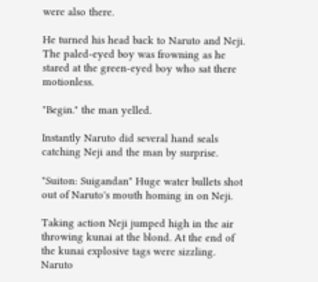were also there.

He turned his head back to Naruto and Neji. The paled-eyed boy was frowning as he stared at the green-eyed boy who sat there motionless.

"Begin." the man yelled.

Instantly Naruto did several hand seals catching Neji and the man by surprise.

"Suiton: Suigandan" Huge water bullets shot out of Naruto's mouth homing in on Neji.

Taking action Neji jumped high in the air throwing kunai at the blond. At the end of the kunai explosive tags were sizzling. Naruto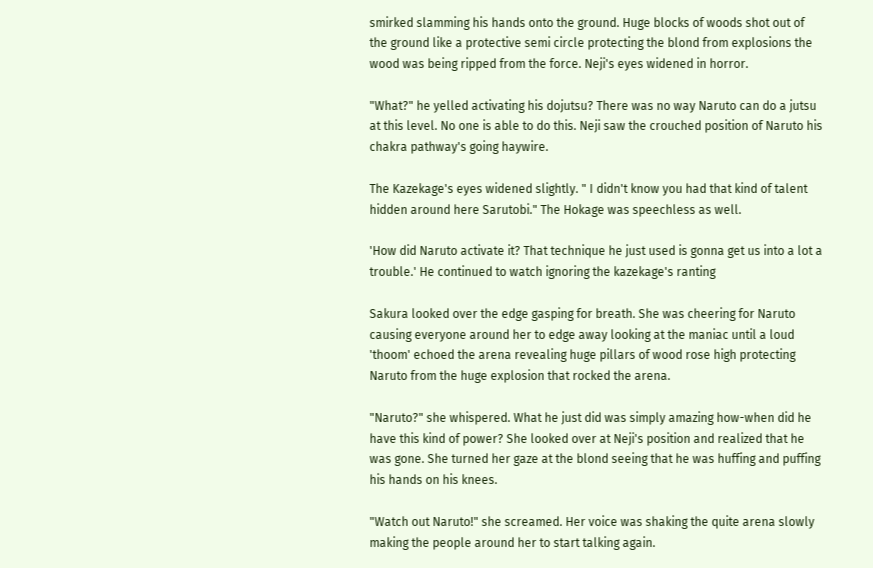smirked slamming his hands onto the ground. Huge blocks of woods shot out of the ground like a protective semi circle protecting the blond from explosions the wood was being ripped from the force. Neji's eyes widened in horror.

"What?" he yelled activating his dojutsu? There was no way Naruto can do a jutsu at this level. No one is able to do this. Neji saw the crouched position of Naruto his chakra pathway's going haywire.

The Kazekage's eyes widened slightly. " I didn't know you had that kind of talent hidden around here Sarutobi." The Hokage was speechless as well.

'How did Naruto activate it? That technique he just used is gonna get us into a lot a trouble.' He continued to watch ignoring the kazekage's ranting

Sakura looked over the edge gasping for breath. She was cheering for Naruto causing everyone around her to edge away looking at the maniac until a loud 'thoom' echoed the arena revealing huge pillars of wood rose high protecting Naruto from the huge explosion that rocked the arena.

"Naruto?" she whispered. What he just did was simply amazing how-when did he have this kind of power? She looked over at Neji's position and realized that he was gone. She turned her gaze at the blond seeing that he was huffing and puffing his hands on his knees.

"Watch out Naruto!" she screamed. Her voice was shaking the quite arena slowly making the people around her to start talking again.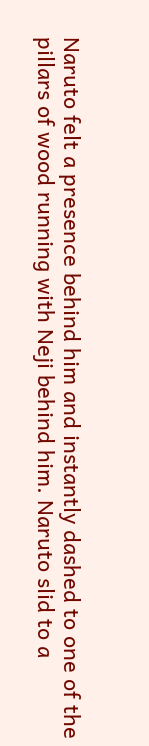Naruto felt a presence behind him and instantly dashed to one of the pillars of wood running with Neji behind him. Naruto slid to a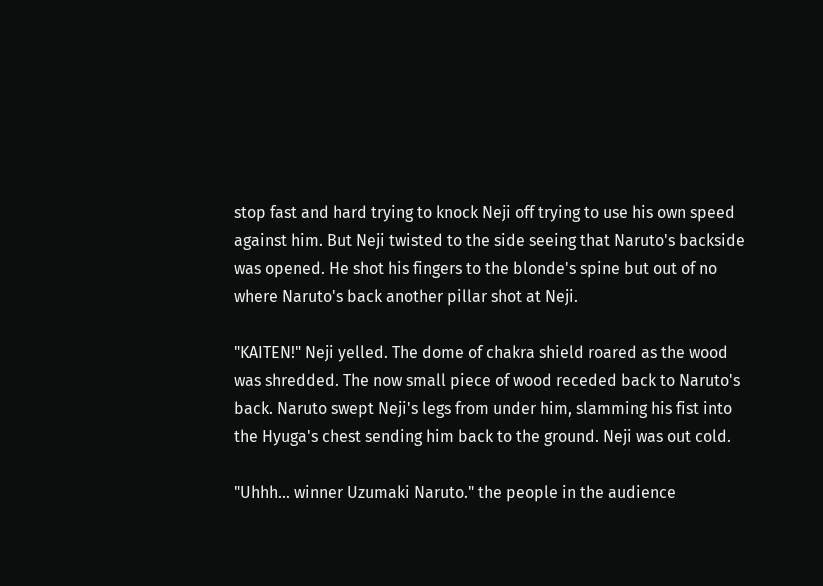stop fast and hard trying to knock Neji off trying to use his own speed against him. But Neji twisted to the side seeing that Naruto's backside was opened. He shot his fingers to the blonde's spine but out of no where Naruto's back another pillar shot at Neji.

"KAITEN!" Neji yelled. The dome of chakra shield roared as the wood was shredded. The now small piece of wood receded back to Naruto's back. Naruto swept Neji's legs from under him, slamming his fist into the Hyuga's chest sending him back to the ground. Neji was out cold.

"Uhhh... winner Uzumaki Naruto." the people in the audience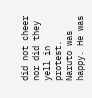did not cheer nor did they yell in protest. Naruto was happy. He was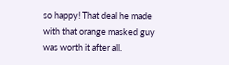so happy! That deal he made with that orange masked guy was worth it after all.